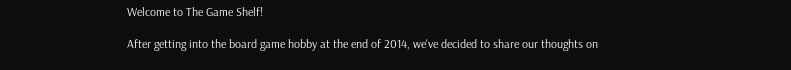Welcome to The Game Shelf!

After getting into the board game hobby at the end of 2014, we've decided to share our thoughts on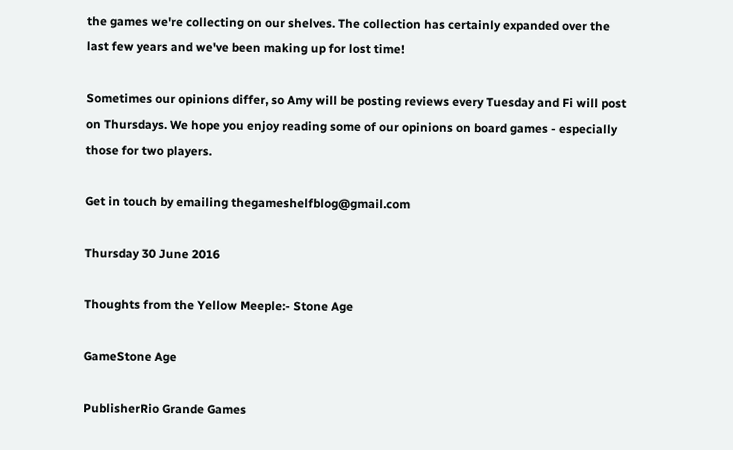the games we're collecting on our shelves. The collection has certainly expanded over the last few years and we've been making up for lost time!

Sometimes our opinions differ, so Amy will be posting reviews every Tuesday and Fi will post on Thursdays. We hope you enjoy reading some of our opinions on board games - especially those for two players.

Get in touch by emailing thegameshelfblog@gmail.com

Thursday 30 June 2016

Thoughts from the Yellow Meeple:- Stone Age

GameStone Age

PublisherRio Grande Games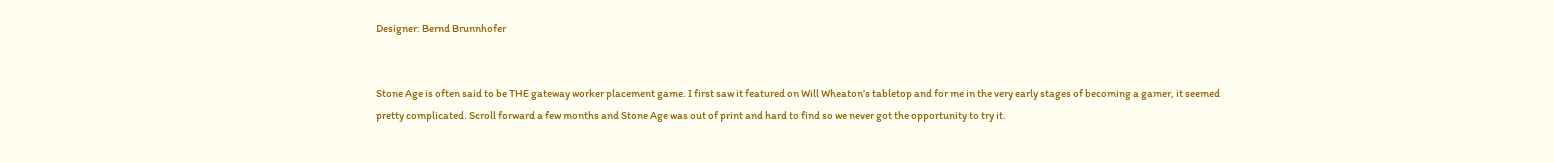Designer: Bernd Brunnhofer


Stone Age is often said to be THE gateway worker placement game. I first saw it featured on Will Wheaton’s tabletop and for me in the very early stages of becoming a gamer, it seemed pretty complicated. Scroll forward a few months and Stone Age was out of print and hard to find so we never got the opportunity to try it.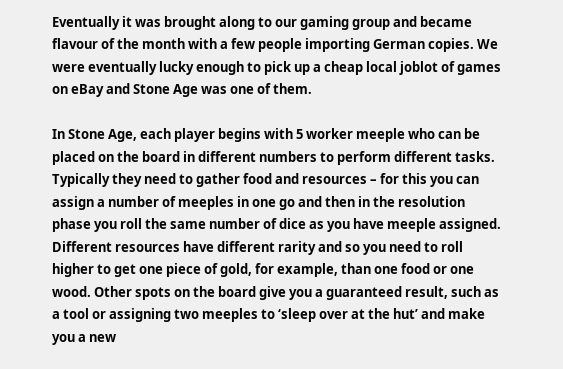Eventually it was brought along to our gaming group and became flavour of the month with a few people importing German copies. We were eventually lucky enough to pick up a cheap local joblot of games on eBay and Stone Age was one of them.

In Stone Age, each player begins with 5 worker meeple who can be placed on the board in different numbers to perform different tasks. Typically they need to gather food and resources – for this you can assign a number of meeples in one go and then in the resolution phase you roll the same number of dice as you have meeple assigned. Different resources have different rarity and so you need to roll higher to get one piece of gold, for example, than one food or one wood. Other spots on the board give you a guaranteed result, such as a tool or assigning two meeples to ‘sleep over at the hut’ and make you a new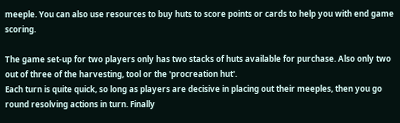meeple. You can also use resources to buy huts to score points or cards to help you with end game scoring.

The game set-up for two players only has two stacks of huts available for purchase. Also only two out of three of the harvesting, tool or the 'procreation hut'.
Each turn is quite quick, so long as players are decisive in placing out their meeples, then you go round resolving actions in turn. Finally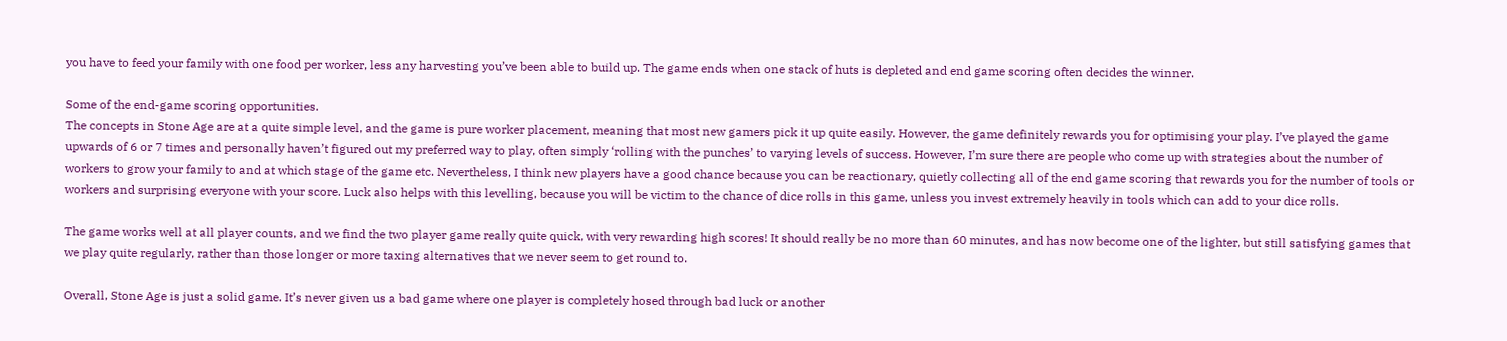you have to feed your family with one food per worker, less any harvesting you’ve been able to build up. The game ends when one stack of huts is depleted and end game scoring often decides the winner.

Some of the end-game scoring opportunities.
The concepts in Stone Age are at a quite simple level, and the game is pure worker placement, meaning that most new gamers pick it up quite easily. However, the game definitely rewards you for optimising your play. I’ve played the game upwards of 6 or 7 times and personally haven’t figured out my preferred way to play, often simply ‘rolling with the punches’ to varying levels of success. However, I’m sure there are people who come up with strategies about the number of workers to grow your family to and at which stage of the game etc. Nevertheless, I think new players have a good chance because you can be reactionary, quietly collecting all of the end game scoring that rewards you for the number of tools or workers and surprising everyone with your score. Luck also helps with this levelling, because you will be victim to the chance of dice rolls in this game, unless you invest extremely heavily in tools which can add to your dice rolls.

The game works well at all player counts, and we find the two player game really quite quick, with very rewarding high scores! It should really be no more than 60 minutes, and has now become one of the lighter, but still satisfying games that we play quite regularly, rather than those longer or more taxing alternatives that we never seem to get round to.

Overall, Stone Age is just a solid game. It’s never given us a bad game where one player is completely hosed through bad luck or another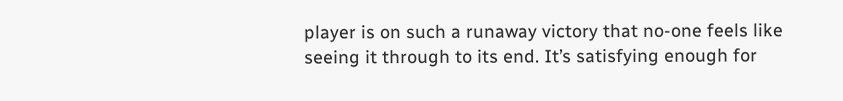player is on such a runaway victory that no-one feels like seeing it through to its end. It’s satisfying enough for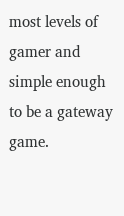most levels of gamer and simple enough to be a gateway game.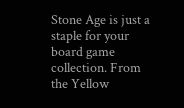Stone Age is just a staple for your board game collection. From the Yellow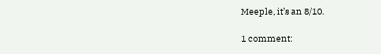Meeple, it’s an 8/10.

1 comment: